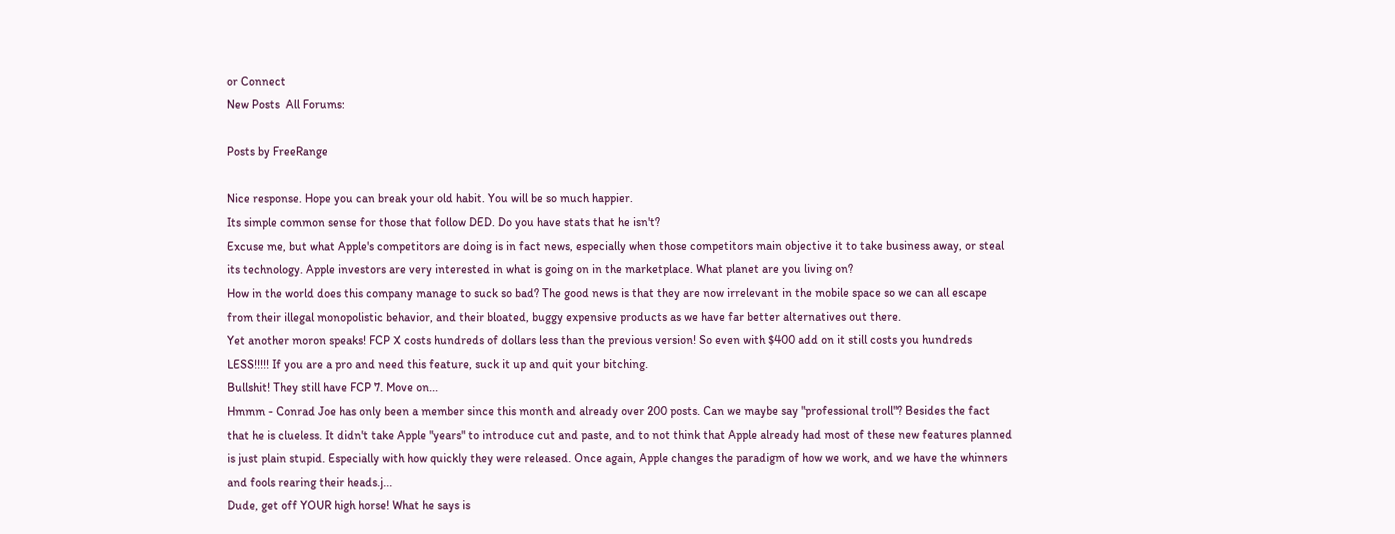or Connect
New Posts  All Forums:

Posts by FreeRange

Nice response. Hope you can break your old habit. You will be so much happier.
Its simple common sense for those that follow DED. Do you have stats that he isn't?
Excuse me, but what Apple's competitors are doing is in fact news, especially when those competitors main objective it to take business away, or steal its technology. Apple investors are very interested in what is going on in the marketplace. What planet are you living on?
How in the world does this company manage to suck so bad? The good news is that they are now irrelevant in the mobile space so we can all escape from their illegal monopolistic behavior, and their bloated, buggy expensive products as we have far better alternatives out there.
Yet another moron speaks! FCP X costs hundreds of dollars less than the previous version! So even with $400 add on it still costs you hundreds LESS!!!!! If you are a pro and need this feature, suck it up and quit your bitching.
Bullshit! They still have FCP 7. Move on...
Hmmm - Conrad Joe has only been a member since this month and already over 200 posts. Can we maybe say "professional troll"? Besides the fact that he is clueless. It didn't take Apple "years" to introduce cut and paste, and to not think that Apple already had most of these new features planned is just plain stupid. Especially with how quickly they were released. Once again, Apple changes the paradigm of how we work, and we have the whinners and fools rearing their heads.j...
Dude, get off YOUR high horse! What he says is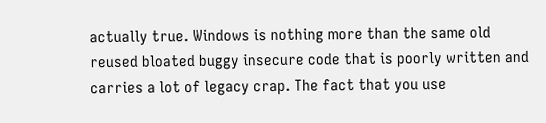actually true. Windows is nothing more than the same old reused bloated buggy insecure code that is poorly written and carries a lot of legacy crap. The fact that you use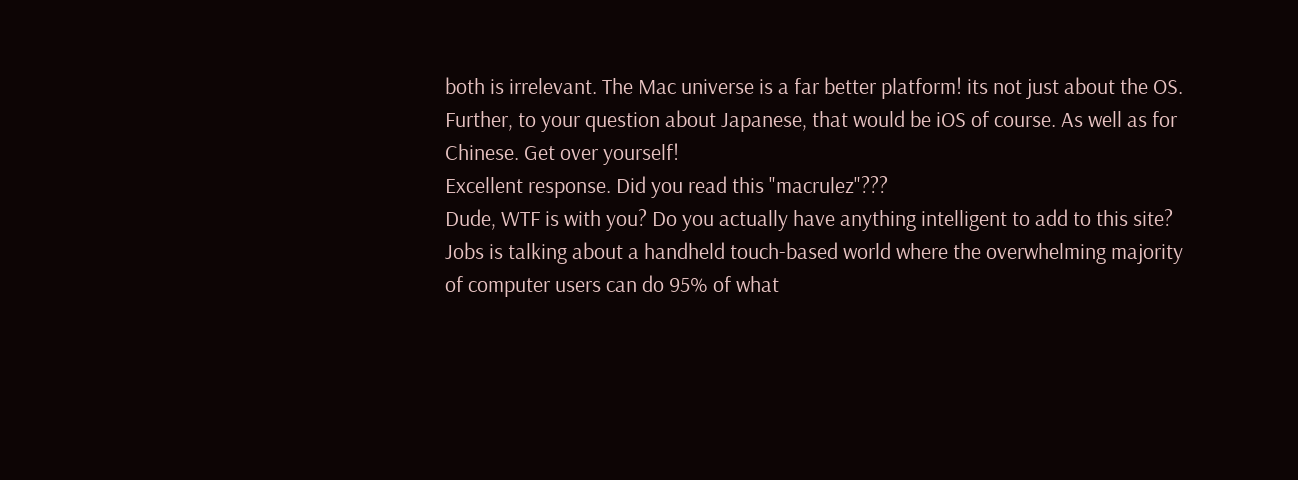both is irrelevant. The Mac universe is a far better platform! its not just about the OS. Further, to your question about Japanese, that would be iOS of course. As well as for Chinese. Get over yourself!
Excellent response. Did you read this "macrulez"???
Dude, WTF is with you? Do you actually have anything intelligent to add to this site? Jobs is talking about a handheld touch-based world where the overwhelming majority of computer users can do 95% of what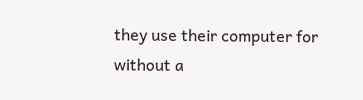they use their computer for without a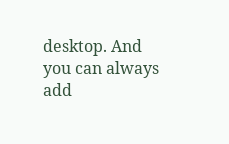desktop. And you can always add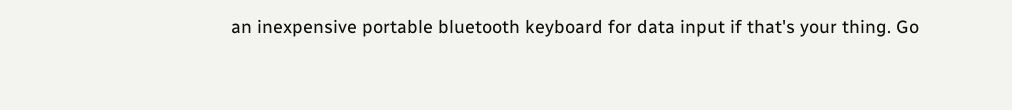an inexpensive portable bluetooth keyboard for data input if that's your thing. Go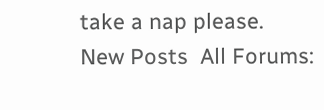take a nap please.
New Posts  All Forums: